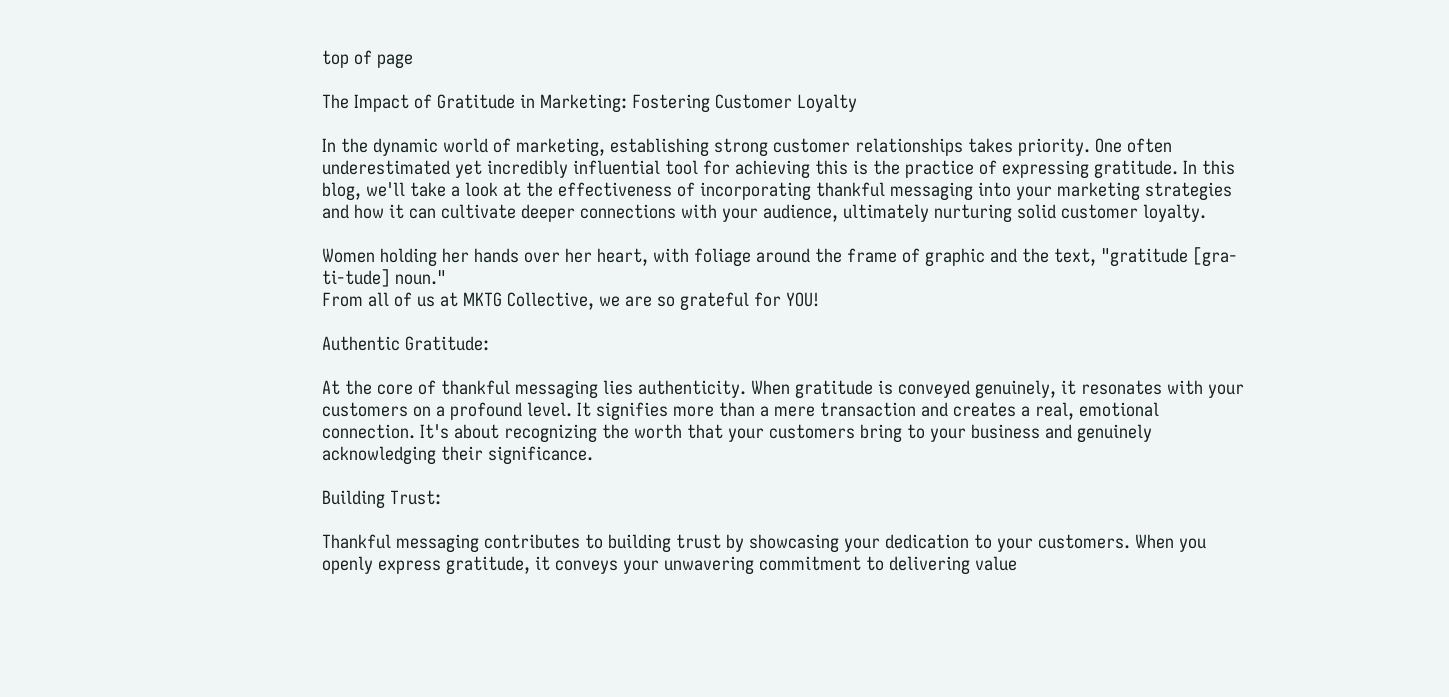top of page

The Impact of Gratitude in Marketing: Fostering Customer Loyalty

In the dynamic world of marketing, establishing strong customer relationships takes priority. One often underestimated yet incredibly influential tool for achieving this is the practice of expressing gratitude. In this blog, we'll take a look at the effectiveness of incorporating thankful messaging into your marketing strategies and how it can cultivate deeper connections with your audience, ultimately nurturing solid customer loyalty.

Women holding her hands over her heart, with foliage around the frame of graphic and the text, "gratitude [gra-ti-tude] noun."
From all of us at MKTG Collective, we are so grateful for YOU!

Authentic Gratitude:

At the core of thankful messaging lies authenticity. When gratitude is conveyed genuinely, it resonates with your customers on a profound level. It signifies more than a mere transaction and creates a real, emotional connection. It's about recognizing the worth that your customers bring to your business and genuinely acknowledging their significance.

Building Trust:

Thankful messaging contributes to building trust by showcasing your dedication to your customers. When you openly express gratitude, it conveys your unwavering commitment to delivering value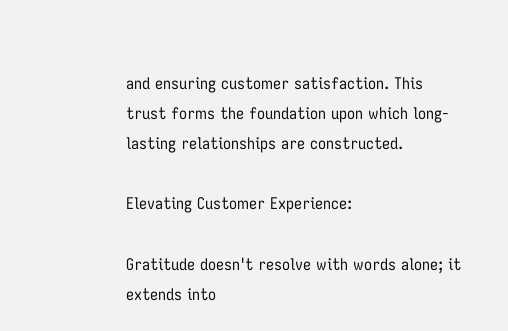and ensuring customer satisfaction. This trust forms the foundation upon which long-lasting relationships are constructed.

Elevating Customer Experience:

Gratitude doesn't resolve with words alone; it extends into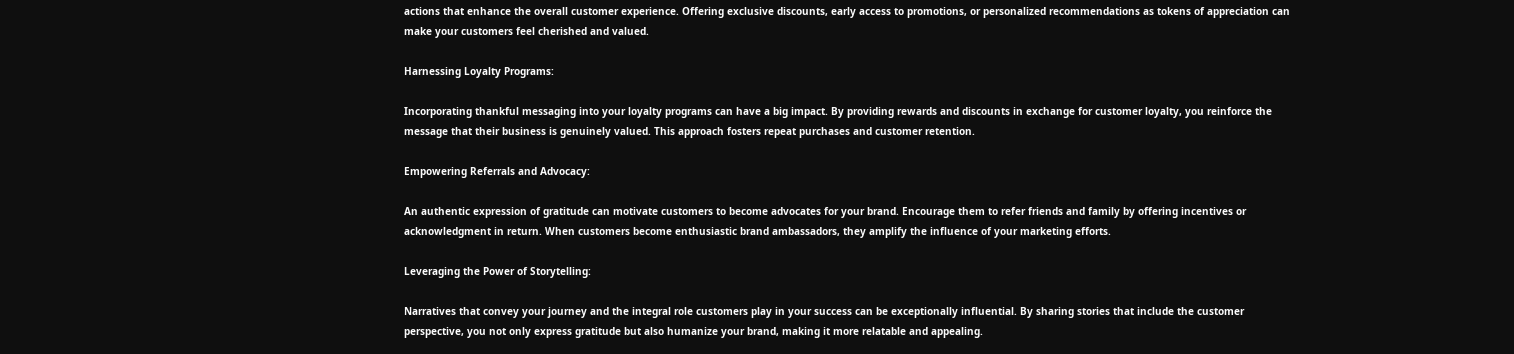actions that enhance the overall customer experience. Offering exclusive discounts, early access to promotions, or personalized recommendations as tokens of appreciation can make your customers feel cherished and valued.

Harnessing Loyalty Programs:

Incorporating thankful messaging into your loyalty programs can have a big impact. By providing rewards and discounts in exchange for customer loyalty, you reinforce the message that their business is genuinely valued. This approach fosters repeat purchases and customer retention.

Empowering Referrals and Advocacy:

An authentic expression of gratitude can motivate customers to become advocates for your brand. Encourage them to refer friends and family by offering incentives or acknowledgment in return. When customers become enthusiastic brand ambassadors, they amplify the influence of your marketing efforts.

Leveraging the Power of Storytelling:

Narratives that convey your journey and the integral role customers play in your success can be exceptionally influential. By sharing stories that include the customer perspective, you not only express gratitude but also humanize your brand, making it more relatable and appealing.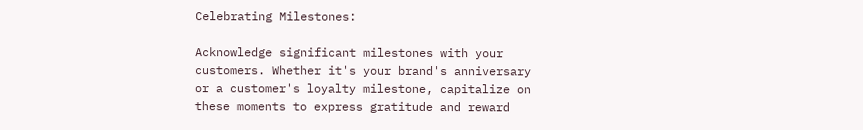Celebrating Milestones:

Acknowledge significant milestones with your customers. Whether it's your brand's anniversary or a customer's loyalty milestone, capitalize on these moments to express gratitude and reward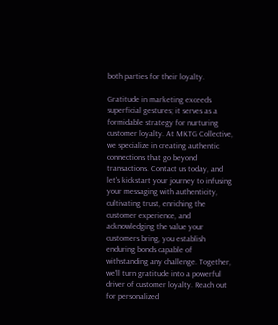both parties for their loyalty.

Gratitude in marketing exceeds superficial gestures; it serves as a formidable strategy for nurturing customer loyalty. At MKTG Collective, we specialize in creating authentic connections that go beyond transactions. Contact us today, and let's kickstart your journey to infusing your messaging with authenticity, cultivating trust, enriching the customer experience, and acknowledging the value your customers bring, you establish enduring bonds capable of withstanding any challenge. Together, we'll turn gratitude into a powerful driver of customer loyalty. Reach out for personalized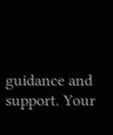guidance and support. Your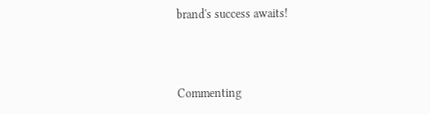brand's success awaits!



Commenting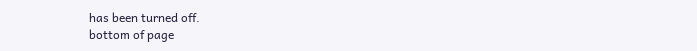has been turned off.
bottom of page